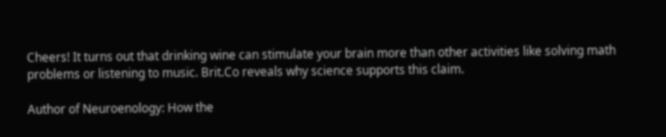Cheers! It turns out that drinking wine can stimulate your brain more than other activities like solving math problems or listening to music. Brit.Co reveals why science supports this claim.

Author of Neuroenology: How the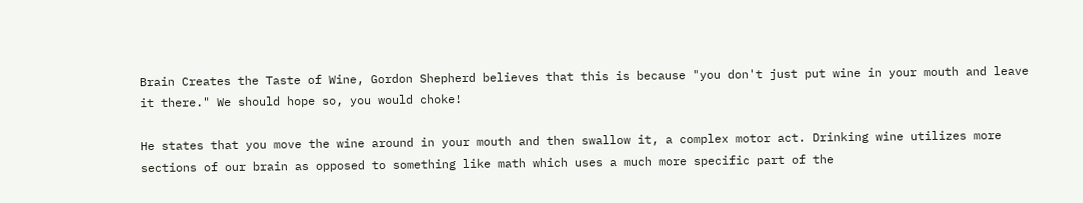Brain Creates the Taste of Wine, Gordon Shepherd believes that this is because "you don't just put wine in your mouth and leave it there." We should hope so, you would choke!

He states that you move the wine around in your mouth and then swallow it, a complex motor act. Drinking wine utilizes more sections of our brain as opposed to something like math which uses a much more specific part of the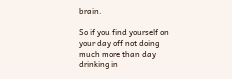brain.

So if you find yourself on your day off not doing much more than day drinking in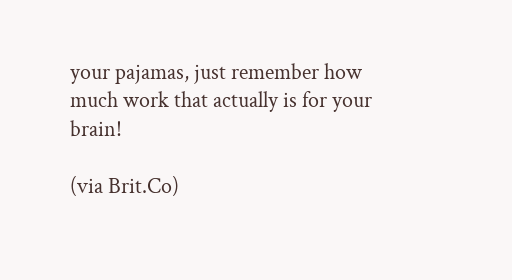your pajamas, just remember how much work that actually is for your brain!

(via Brit.Co)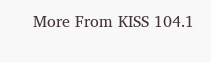More From KISS 104.1